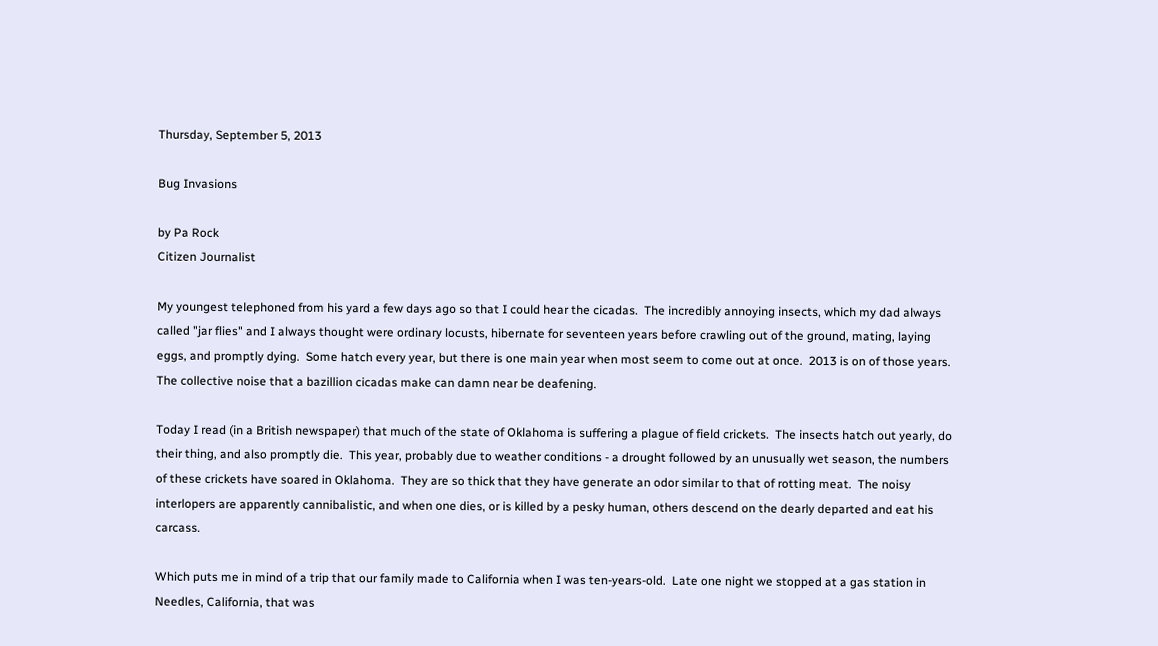Thursday, September 5, 2013

Bug Invasions

by Pa Rock
Citizen Journalist

My youngest telephoned from his yard a few days ago so that I could hear the cicadas.  The incredibly annoying insects, which my dad always called "jar flies" and I always thought were ordinary locusts, hibernate for seventeen years before crawling out of the ground, mating, laying eggs, and promptly dying.  Some hatch every year, but there is one main year when most seem to come out at once.  2013 is on of those years.  The collective noise that a bazillion cicadas make can damn near be deafening.

Today I read (in a British newspaper) that much of the state of Oklahoma is suffering a plague of field crickets.  The insects hatch out yearly, do their thing, and also promptly die.  This year, probably due to weather conditions - a drought followed by an unusually wet season, the numbers of these crickets have soared in Oklahoma.  They are so thick that they have generate an odor similar to that of rotting meat.  The noisy interlopers are apparently cannibalistic, and when one dies, or is killed by a pesky human, others descend on the dearly departed and eat his carcass.

Which puts me in mind of a trip that our family made to California when I was ten-years-old.  Late one night we stopped at a gas station in Needles, California, that was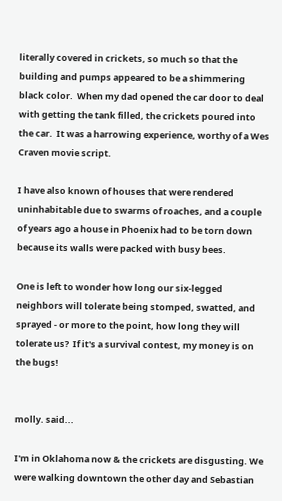literally covered in crickets, so much so that the building and pumps appeared to be a shimmering black color.  When my dad opened the car door to deal with getting the tank filled, the crickets poured into the car.  It was a harrowing experience, worthy of a Wes Craven movie script.

I have also known of houses that were rendered uninhabitable due to swarms of roaches, and a couple of years ago a house in Phoenix had to be torn down because its walls were packed with busy bees.

One is left to wonder how long our six-legged neighbors will tolerate being stomped, swatted, and sprayed - or more to the point, how long they will tolerate us?  If it's a survival contest, my money is on the bugs!


molly. said...

I'm in Oklahoma now & the crickets are disgusting. We were walking downtown the other day and Sebastian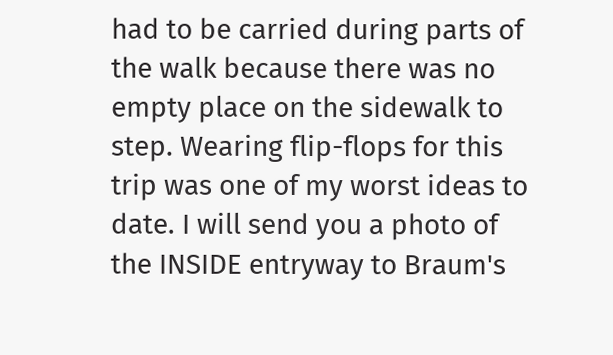had to be carried during parts of the walk because there was no empty place on the sidewalk to step. Wearing flip-flops for this trip was one of my worst ideas to date. I will send you a photo of the INSIDE entryway to Braum's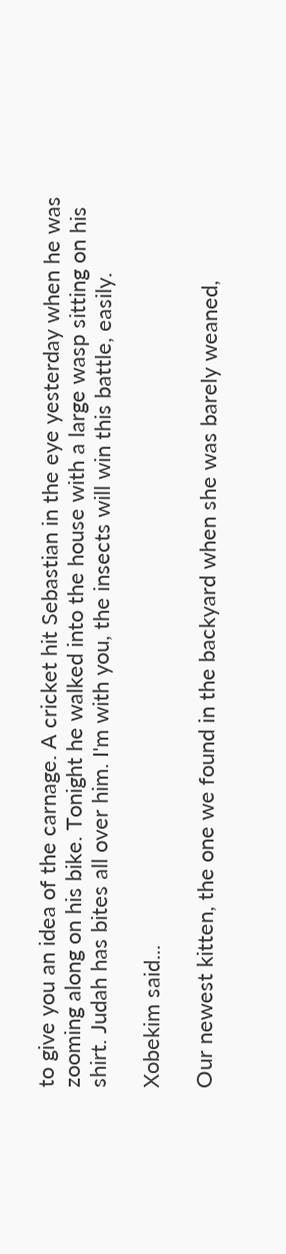to give you an idea of the carnage. A cricket hit Sebastian in the eye yesterday when he was zooming along on his bike. Tonight he walked into the house with a large wasp sitting on his shirt. Judah has bites all over him. I'm with you, the insects will win this battle, easily.

Xobekim said...

Our newest kitten, the one we found in the backyard when she was barely weaned,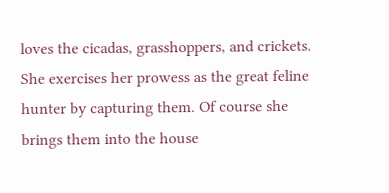loves the cicadas, grasshoppers, and crickets. She exercises her prowess as the great feline hunter by capturing them. Of course she brings them into the house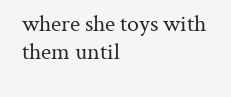where she toys with them until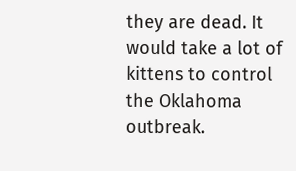they are dead. It would take a lot of kittens to control the Oklahoma outbreak.